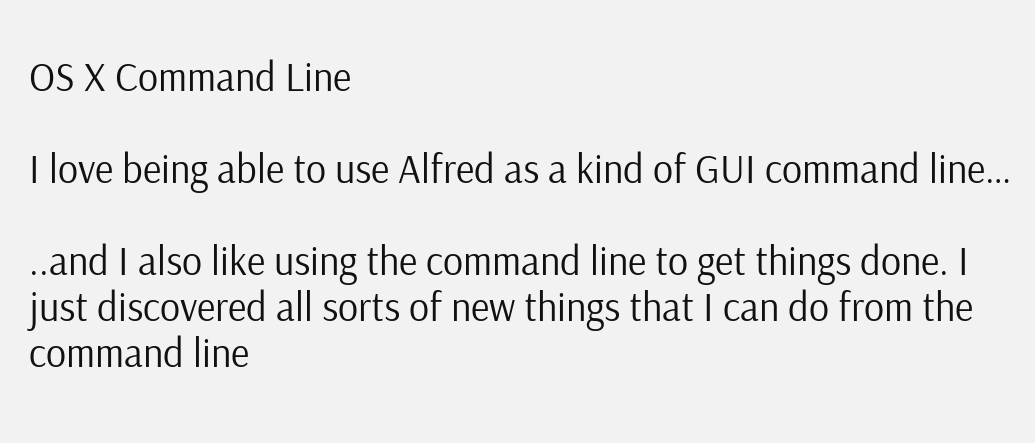OS X Command Line

I love being able to use Alfred as a kind of GUI command line…

..and I also like using the command line to get things done. I just discovered all sorts of new things that I can do from the command line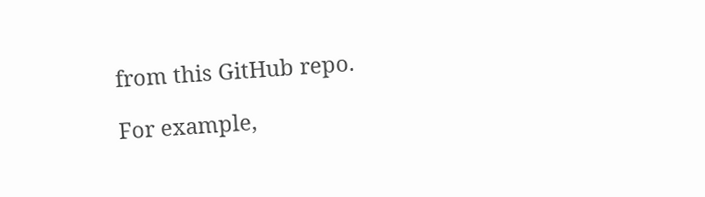from this GitHub repo.

For example,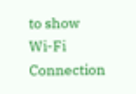to show Wi-Fi Connection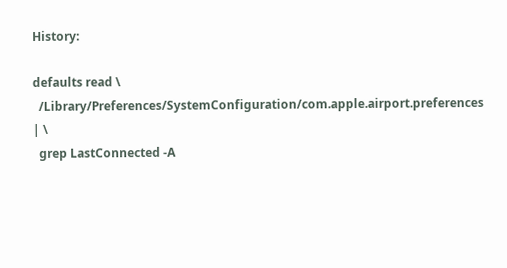History:

defaults read \
  /Library/Preferences/SystemConfiguration/com.apple.airport.preferences | \
  grep LastConnected -A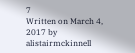7
Written on March 4, 2017 by alistairmckinnell